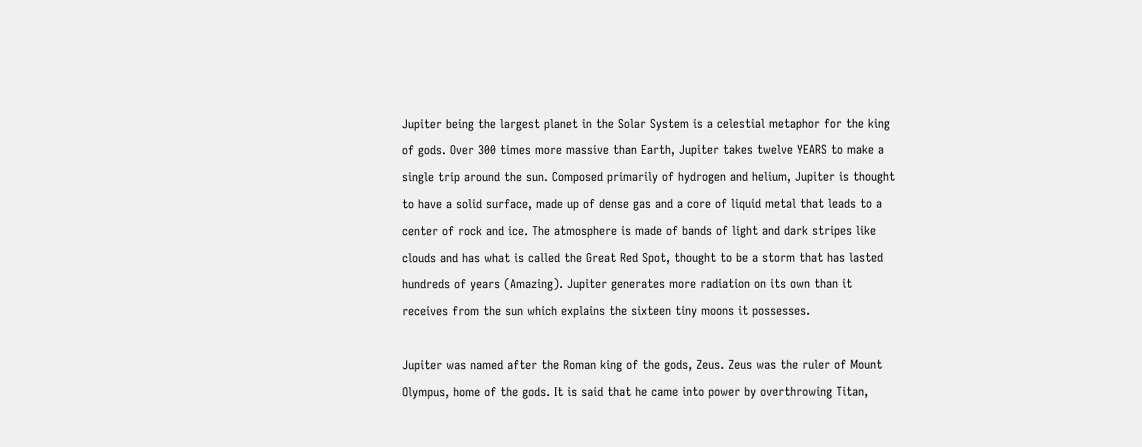Jupiter being the largest planet in the Solar System is a celestial metaphor for the king of gods. Over 300 times more massive than Earth, Jupiter takes twelve YEARS to make a single trip around the sun. Composed primarily of hydrogen and helium, Jupiter is thought to have a solid surface, made up of dense gas and a core of liquid metal that leads to a center of rock and ice. The atmosphere is made of bands of light and dark stripes like clouds and has what is called the Great Red Spot, thought to be a storm that has lasted hundreds of years (Amazing). Jupiter generates more radiation on its own than it receives from the sun which explains the sixteen tiny moons it possesses.

Jupiter was named after the Roman king of the gods, Zeus. Zeus was the ruler of Mount Olympus, home of the gods. It is said that he came into power by overthrowing Titan,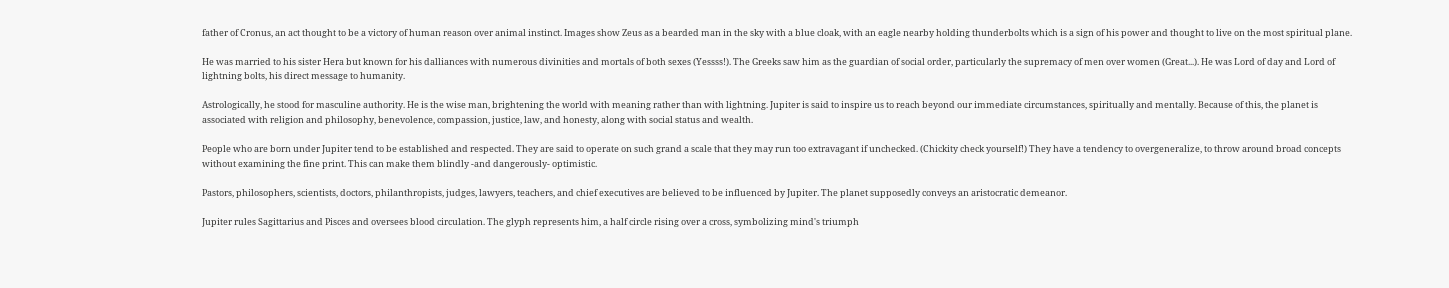father of Cronus, an act thought to be a victory of human reason over animal instinct. Images show Zeus as a bearded man in the sky with a blue cloak, with an eagle nearby holding thunderbolts which is a sign of his power and thought to live on the most spiritual plane.

He was married to his sister Hera but known for his dalliances with numerous divinities and mortals of both sexes (Yessss!). The Greeks saw him as the guardian of social order, particularly the supremacy of men over women (Great...). He was Lord of day and Lord of lightning bolts, his direct message to humanity.

Astrologically, he stood for masculine authority. He is the wise man, brightening the world with meaning rather than with lightning. Jupiter is said to inspire us to reach beyond our immediate circumstances, spiritually and mentally. Because of this, the planet is associated with religion and philosophy, benevolence, compassion, justice, law, and honesty, along with social status and wealth.

People who are born under Jupiter tend to be established and respected. They are said to operate on such grand a scale that they may run too extravagant if unchecked. (Chickity check yourself!) They have a tendency to overgeneralize, to throw around broad concepts without examining the fine print. This can make them blindly -and dangerously- optimistic.

Pastors, philosophers, scientists, doctors, philanthropists, judges, lawyers, teachers, and chief executives are believed to be influenced by Jupiter. The planet supposedly conveys an aristocratic demeanor.

Jupiter rules Sagittarius and Pisces and oversees blood circulation. The glyph represents him, a half circle rising over a cross, symbolizing mind's triumph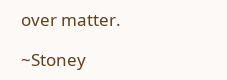over matter.

~Stoney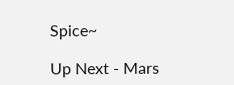Spice~

Up Next - Mars